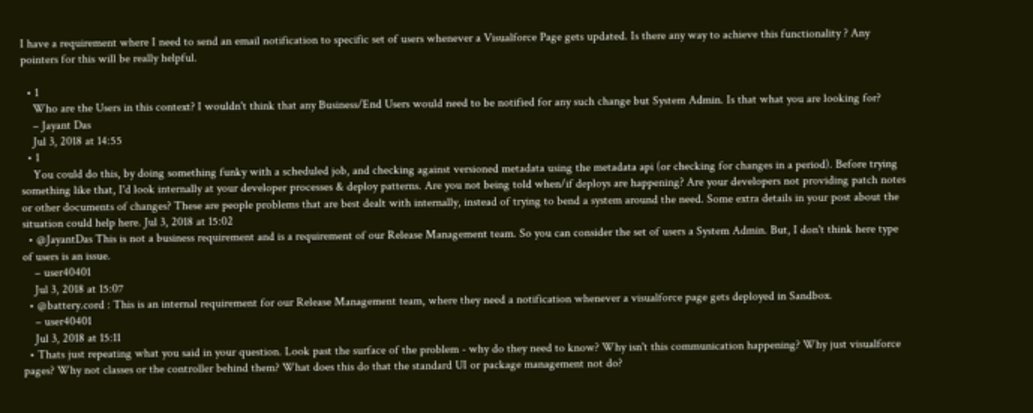I have a requirement where I need to send an email notification to specific set of users whenever a Visualforce Page gets updated. Is there any way to achieve this functionality ? Any pointers for this will be really helpful.

  • 1
    Who are the Users in this context? I wouldn't think that any Business/End Users would need to be notified for any such change but System Admin. Is that what you are looking for?
    – Jayant Das
    Jul 3, 2018 at 14:55
  • 1
    You could do this, by doing something funky with a scheduled job, and checking against versioned metadata using the metadata api (or checking for changes in a period). Before trying something like that, I'd look internally at your developer processes & deploy patterns. Are you not being told when/if deploys are happening? Are your developers not providing patch notes or other documents of changes? These are people problems that are best dealt with internally, instead of trying to bend a system around the need. Some extra details in your post about the situation could help here. Jul 3, 2018 at 15:02
  • @JayantDas This is not a business requirement and is a requirement of our Release Management team. So you can consider the set of users a System Admin. But, I don't think here type of users is an issue.
    – user40401
    Jul 3, 2018 at 15:07
  • @battery.cord : This is an internal requirement for our Release Management team, where they need a notification whenever a visualforce page gets deployed in Sandbox.
    – user40401
    Jul 3, 2018 at 15:11
  • Thats just repeating what you said in your question. Look past the surface of the problem - why do they need to know? Why isn't this communication happening? Why just visualforce pages? Why not classes or the controller behind them? What does this do that the standard UI or package management not do?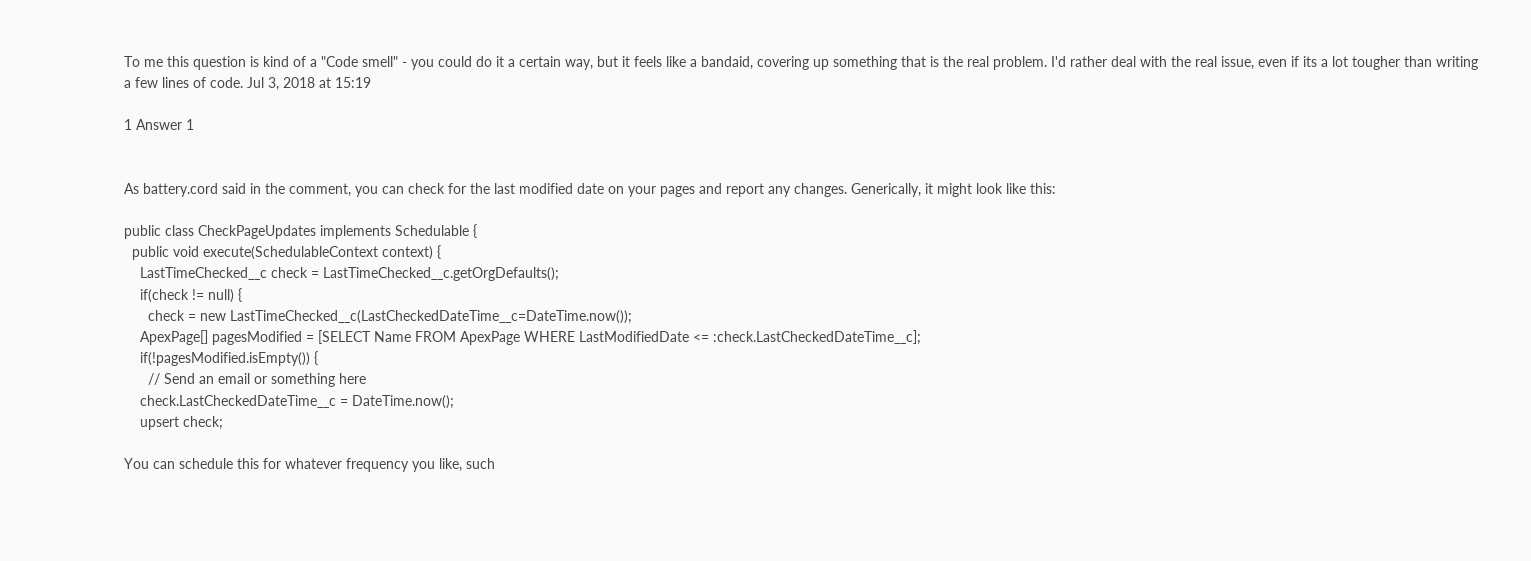To me this question is kind of a "Code smell" - you could do it a certain way, but it feels like a bandaid, covering up something that is the real problem. I'd rather deal with the real issue, even if its a lot tougher than writing a few lines of code. Jul 3, 2018 at 15:19

1 Answer 1


As battery.cord said in the comment, you can check for the last modified date on your pages and report any changes. Generically, it might look like this:

public class CheckPageUpdates implements Schedulable {
  public void execute(SchedulableContext context) {
    LastTimeChecked__c check = LastTimeChecked__c.getOrgDefaults();
    if(check != null) {
      check = new LastTimeChecked__c(LastCheckedDateTime__c=DateTime.now());
    ApexPage[] pagesModified = [SELECT Name FROM ApexPage WHERE LastModifiedDate <= :check.LastCheckedDateTime__c];
    if(!pagesModified.isEmpty()) {
      // Send an email or something here
    check.LastCheckedDateTime__c = DateTime.now();
    upsert check;

You can schedule this for whatever frequency you like, such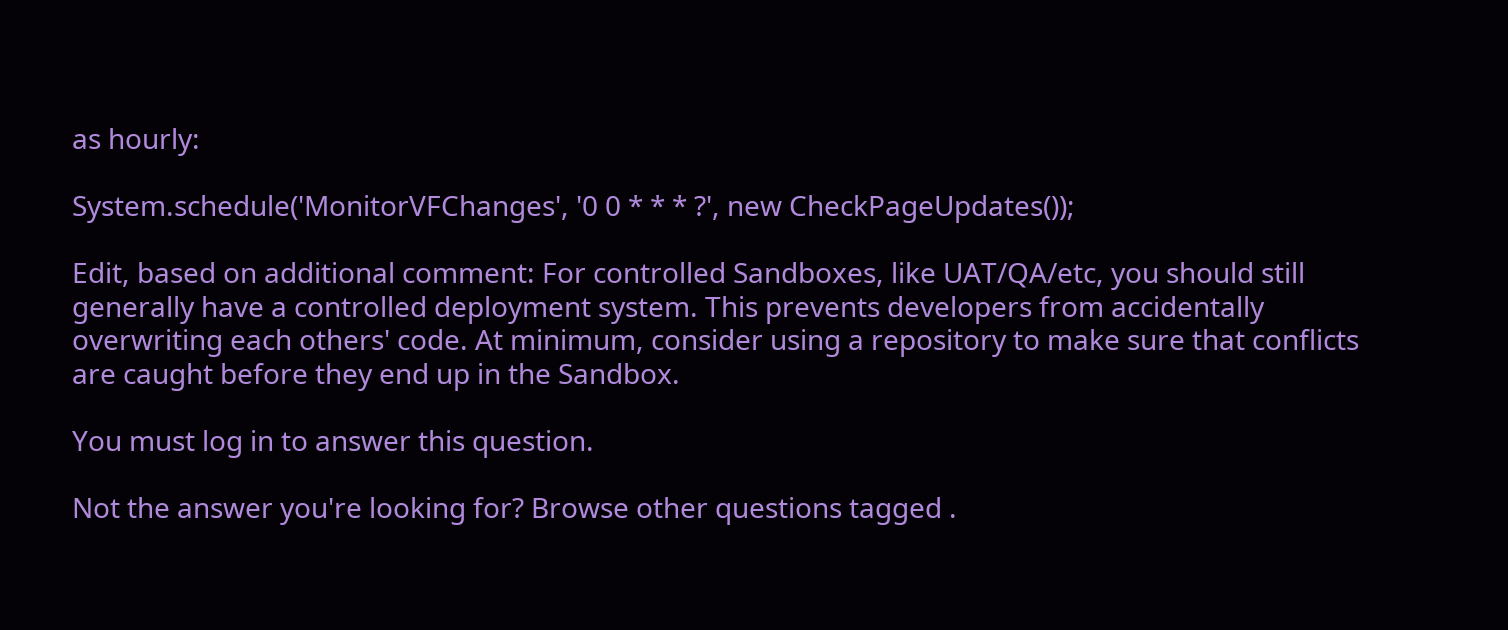as hourly:

System.schedule('MonitorVFChanges', '0 0 * * * ?', new CheckPageUpdates());

Edit, based on additional comment: For controlled Sandboxes, like UAT/QA/etc, you should still generally have a controlled deployment system. This prevents developers from accidentally overwriting each others' code. At minimum, consider using a repository to make sure that conflicts are caught before they end up in the Sandbox.

You must log in to answer this question.

Not the answer you're looking for? Browse other questions tagged .